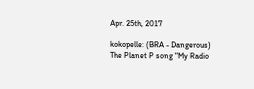Apr. 25th, 2017

kokopelle: (BRA - Dangerous)
The Planet P song "My Radio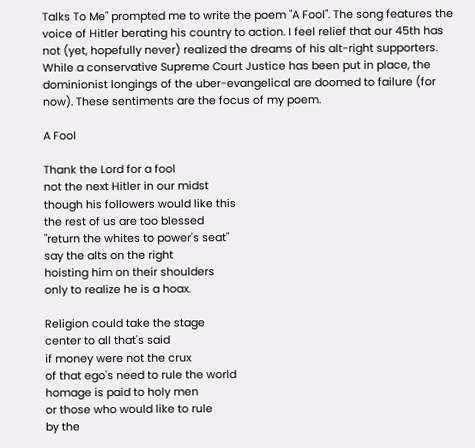Talks To Me" prompted me to write the poem "A Fool". The song features the voice of Hitler berating his country to action. I feel relief that our 45th has not (yet, hopefully never) realized the dreams of his alt-right supporters. While a conservative Supreme Court Justice has been put in place, the dominionist longings of the uber-evangelical are doomed to failure (for now). These sentiments are the focus of my poem.

A Fool

Thank the Lord for a fool
not the next Hitler in our midst
though his followers would like this
the rest of us are too blessed
"return the whites to power's seat"
say the alts on the right
hoisting him on their shoulders
only to realize he is a hoax.

Religion could take the stage
center to all that's said
if money were not the crux
of that ego's need to rule the world
homage is paid to holy men
or those who would like to rule
by the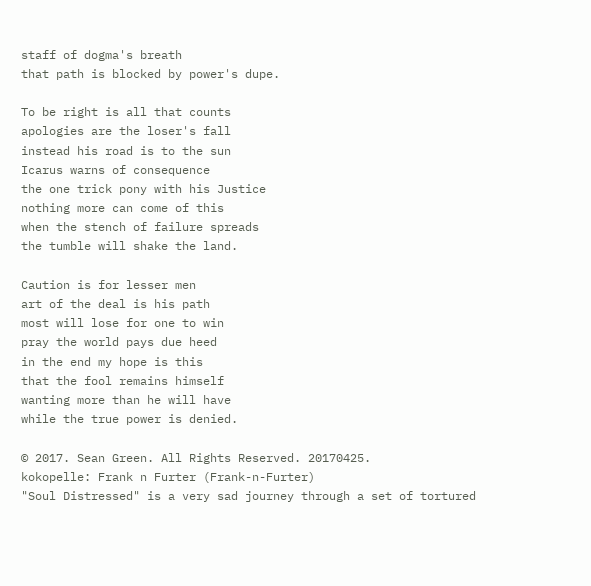staff of dogma's breath
that path is blocked by power's dupe.

To be right is all that counts
apologies are the loser's fall
instead his road is to the sun
Icarus warns of consequence
the one trick pony with his Justice
nothing more can come of this
when the stench of failure spreads
the tumble will shake the land.

Caution is for lesser men
art of the deal is his path
most will lose for one to win
pray the world pays due heed
in the end my hope is this
that the fool remains himself
wanting more than he will have
while the true power is denied.

© 2017. Sean Green. All Rights Reserved. 20170425.
kokopelle: Frank n Furter (Frank-n-Furter)
"Soul Distressed" is a very sad journey through a set of tortured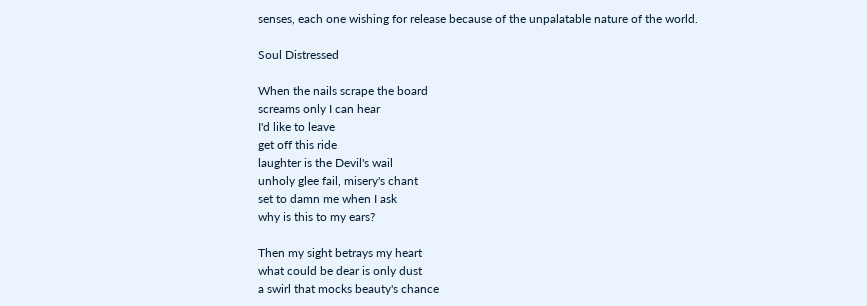senses, each one wishing for release because of the unpalatable nature of the world.

Soul Distressed

When the nails scrape the board
screams only I can hear
I'd like to leave
get off this ride
laughter is the Devil's wail
unholy glee fail, misery's chant
set to damn me when I ask
why is this to my ears?

Then my sight betrays my heart
what could be dear is only dust
a swirl that mocks beauty's chance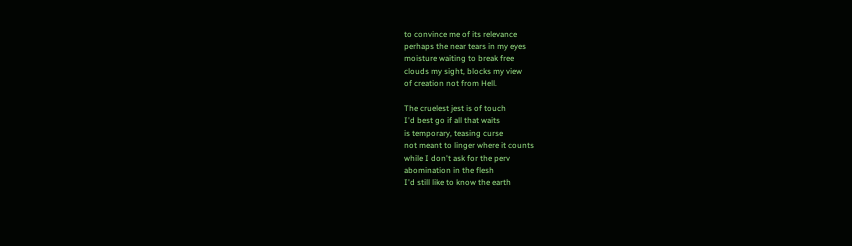to convince me of its relevance
perhaps the near tears in my eyes
moisture waiting to break free
clouds my sight, blocks my view
of creation not from Hell.

The cruelest jest is of touch
I'd best go if all that waits
is temporary, teasing curse
not meant to linger where it counts
while I don't ask for the perv
abomination in the flesh
I'd still like to know the earth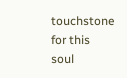touchstone for this soul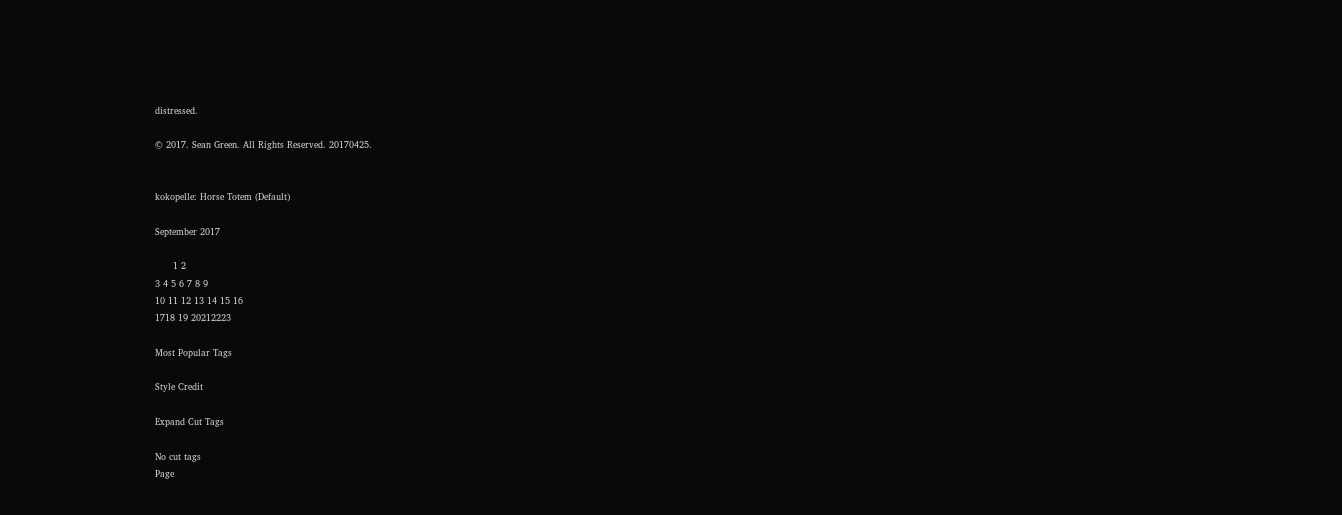distressed.

© 2017. Sean Green. All Rights Reserved. 20170425.


kokopelle: Horse Totem (Default)

September 2017

      1 2
3 4 5 6 7 8 9
10 11 12 13 14 15 16
1718 19 20212223

Most Popular Tags

Style Credit

Expand Cut Tags

No cut tags
Page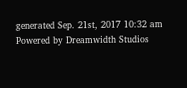generated Sep. 21st, 2017 10:32 am
Powered by Dreamwidth Studios